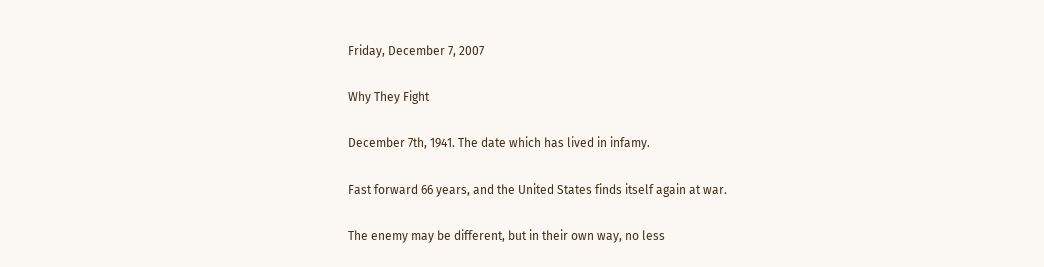Friday, December 7, 2007

Why They Fight

December 7th, 1941. The date which has lived in infamy.

Fast forward 66 years, and the United States finds itself again at war.

The enemy may be different, but in their own way, no less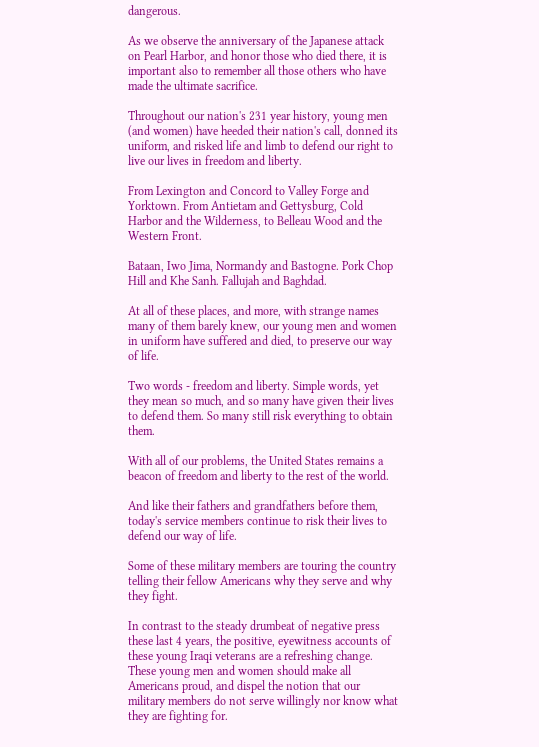dangerous.

As we observe the anniversary of the Japanese attack on Pearl Harbor, and honor those who died there, it is important also to remember all those others who have made the ultimate sacrifice.

Throughout our nation's 231 year history, young men (and women) have heeded their nation's call, donned its uniform, and risked life and limb to defend our right to live our lives in freedom and liberty.

From Lexington and Concord to Valley Forge and Yorktown. From Antietam and Gettysburg, Cold Harbor and the Wilderness, to Belleau Wood and the Western Front.

Bataan, Iwo Jima, Normandy and Bastogne. Pork Chop Hill and Khe Sanh. Fallujah and Baghdad.

At all of these places, and more, with strange names many of them barely knew, our young men and women in uniform have suffered and died, to preserve our way of life.

Two words - freedom and liberty. Simple words, yet they mean so much, and so many have given their lives to defend them. So many still risk everything to obtain them.

With all of our problems, the United States remains a beacon of freedom and liberty to the rest of the world.

And like their fathers and grandfathers before them, today's service members continue to risk their lives to defend our way of life.

Some of these military members are touring the country telling their fellow Americans why they serve and why they fight.

In contrast to the steady drumbeat of negative press these last 4 years, the positive, eyewitness accounts of these young Iraqi veterans are a refreshing change. These young men and women should make all Americans proud, and dispel the notion that our military members do not serve willingly nor know what they are fighting for.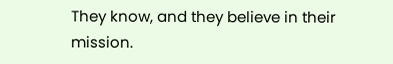They know, and they believe in their mission.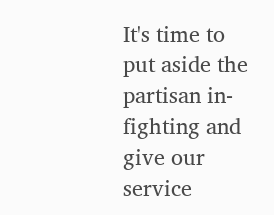It's time to put aside the partisan in-fighting and give our service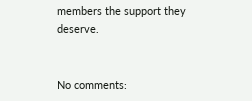members the support they deserve.


No comments: